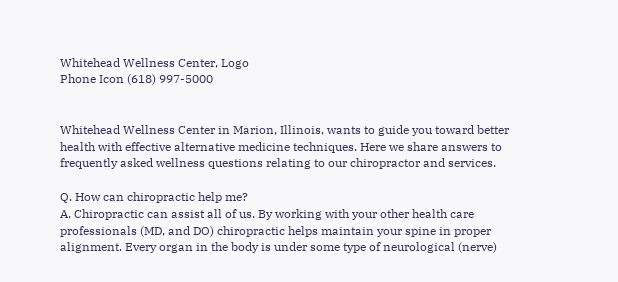Whitehead Wellness Center, Logo
Phone Icon (618) 997-5000


Whitehead Wellness Center in Marion, Illinois, wants to guide you toward better health with effective alternative medicine techniques. Here we share answers to frequently asked wellness questions relating to our chiropractor and services.

Q. How can chiropractic help me?
A. Chiropractic can assist all of us. By working with your other health care professionals (MD, and DO) chiropractic helps maintain your spine in proper alignment. Every organ in the body is under some type of neurological (nerve)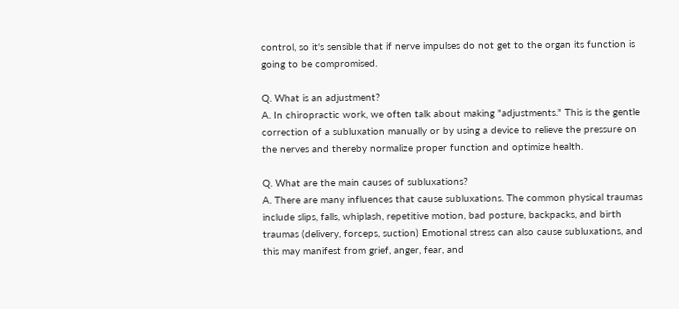control, so it's sensible that if nerve impulses do not get to the organ its function is going to be compromised.

Q. What is an adjustment?
A. In chiropractic work, we often talk about making "adjustments." This is the gentle correction of a subluxation manually or by using a device to relieve the pressure on the nerves and thereby normalize proper function and optimize health.

Q. What are the main causes of subluxations?
A. There are many influences that cause subluxations. The common physical traumas include slips, falls, whiplash, repetitive motion, bad posture, backpacks, and birth traumas (delivery, forceps, suction) Emotional stress can also cause subluxations, and this may manifest from grief, anger, fear, and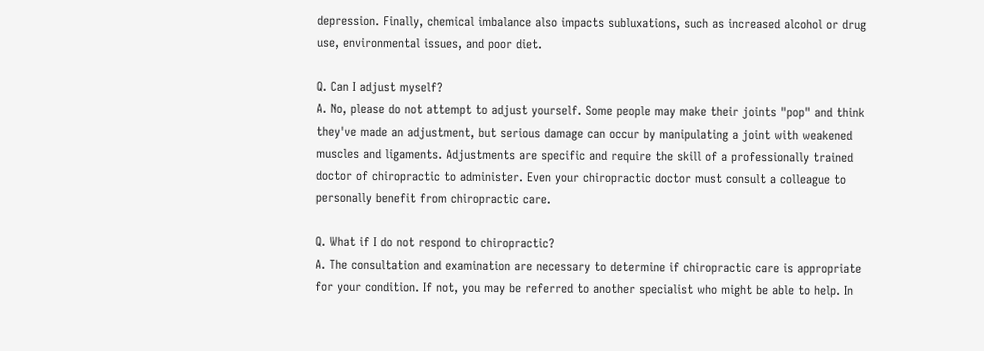depression. Finally, chemical imbalance also impacts subluxations, such as increased alcohol or drug use, environmental issues, and poor diet.

Q. Can I adjust myself?
A. No, please do not attempt to adjust yourself. Some people may make their joints "pop" and think they've made an adjustment, but serious damage can occur by manipulating a joint with weakened muscles and ligaments. Adjustments are specific and require the skill of a professionally trained doctor of chiropractic to administer. Even your chiropractic doctor must consult a colleague to personally benefit from chiropractic care.

Q. What if I do not respond to chiropractic?
A. The consultation and examination are necessary to determine if chiropractic care is appropriate for your condition. If not, you may be referred to another specialist who might be able to help. In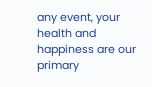any event, your health and happiness are our primary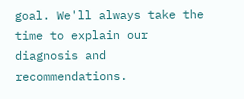goal. We'll always take the time to explain our diagnosis and recommendations.